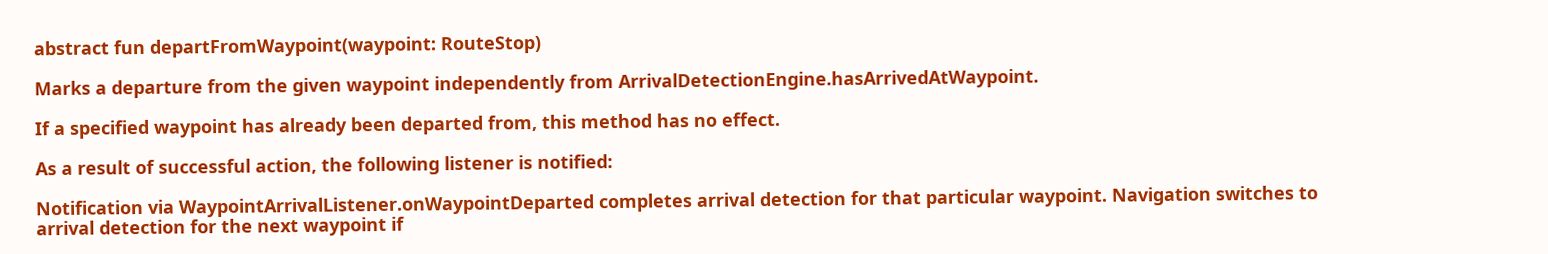abstract fun departFromWaypoint(waypoint: RouteStop)

Marks a departure from the given waypoint independently from ArrivalDetectionEngine.hasArrivedAtWaypoint.

If a specified waypoint has already been departed from, this method has no effect.

As a result of successful action, the following listener is notified:

Notification via WaypointArrivalListener.onWaypointDeparted completes arrival detection for that particular waypoint. Navigation switches to arrival detection for the next waypoint if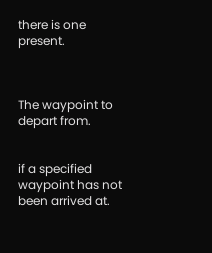there is one present.



The waypoint to depart from.


if a specified waypoint has not been arrived at.